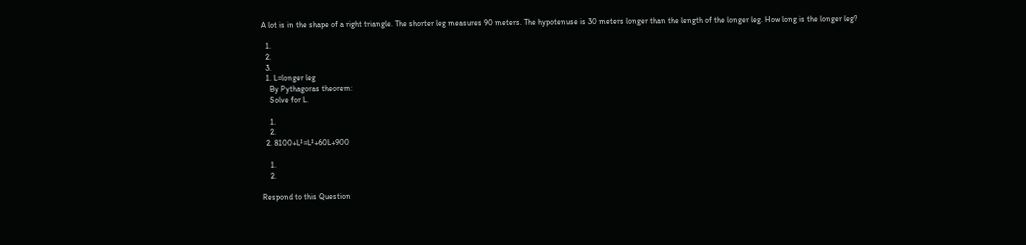A lot is in the shape of a right triangle. The shorter leg measures 90 meters. The hypotenuse is 30 meters longer than the length of the longer leg. How long is the longer leg?

  1.
  2.
  3.
  1. L=longer leg
    By Pythagoras theorem:
    Solve for L.

    1.
    2.
  2. 8100+L²=L²+60L+900

    1.
    2.

Respond to this Question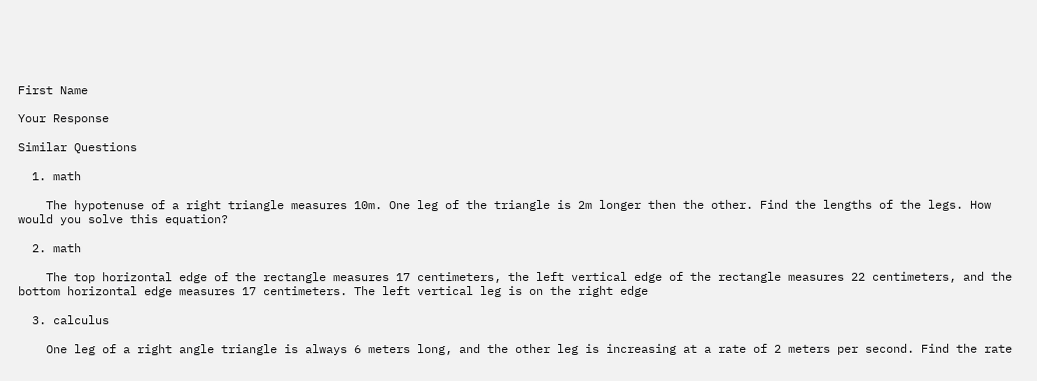First Name

Your Response

Similar Questions

  1. math

    The hypotenuse of a right triangle measures 10m. One leg of the triangle is 2m longer then the other. Find the lengths of the legs. How would you solve this equation?

  2. math

    The top horizontal edge of the rectangle measures 17 centimeters, the left vertical edge of the rectangle measures 22 centimeters, and the bottom horizontal edge measures 17 centimeters. The left vertical leg is on the right edge

  3. calculus

    One leg of a right angle triangle is always 6 meters long, and the other leg is increasing at a rate of 2 meters per second. Find the rate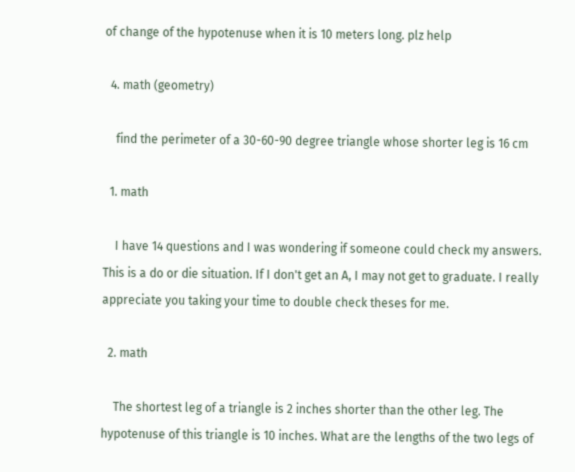of change of the hypotenuse when it is 10 meters long. plz help

  4. math (geometry)

    find the perimeter of a 30-60-90 degree triangle whose shorter leg is 16 cm

  1. math

    I have 14 questions and I was wondering if someone could check my answers. This is a do or die situation. If I don't get an A, I may not get to graduate. I really appreciate you taking your time to double check theses for me.

  2. math

    The shortest leg of a triangle is 2 inches shorter than the other leg. The hypotenuse of this triangle is 10 inches. What are the lengths of the two legs of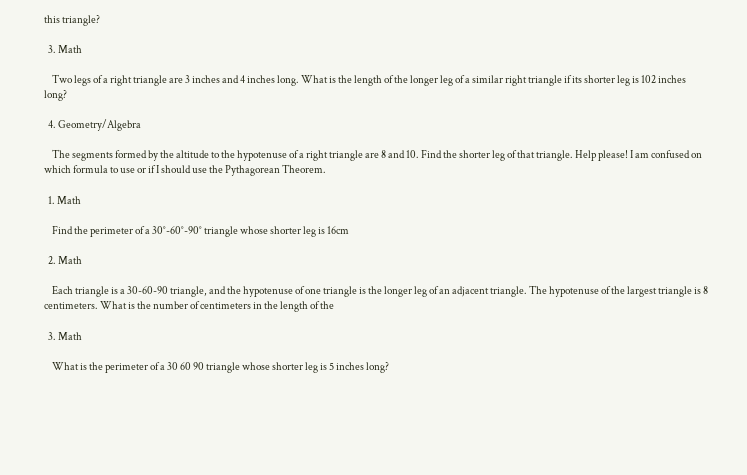this triangle?

  3. Math

    Two legs of a right triangle are 3 inches and 4 inches long. What is the length of the longer leg of a similar right triangle if its shorter leg is 102 inches long?

  4. Geometry/Algebra

    The segments formed by the altitude to the hypotenuse of a right triangle are 8 and 10. Find the shorter leg of that triangle. Help please! I am confused on which formula to use or if I should use the Pythagorean Theorem.

  1. Math

    Find the perimeter of a 30°-60°-90° triangle whose shorter leg is 16cm

  2. Math

    Each triangle is a 30-60-90 triangle, and the hypotenuse of one triangle is the longer leg of an adjacent triangle. The hypotenuse of the largest triangle is 8 centimeters. What is the number of centimeters in the length of the

  3. Math

    What is the perimeter of a 30 60 90 triangle whose shorter leg is 5 inches long?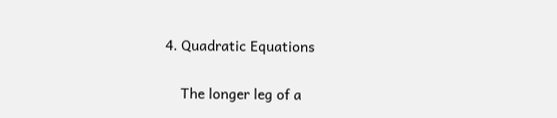4. Quadratic Equations

    The longer leg of a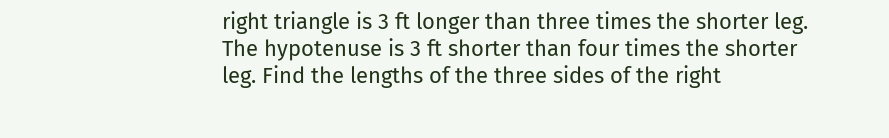right triangle is 3 ft longer than three times the shorter leg. The hypotenuse is 3 ft shorter than four times the shorter leg. Find the lengths of the three sides of the right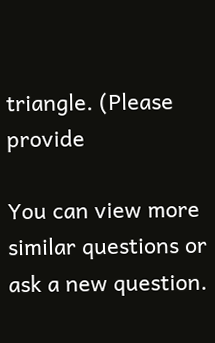triangle. (Please provide

You can view more similar questions or ask a new question.